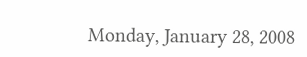Monday, January 28, 2008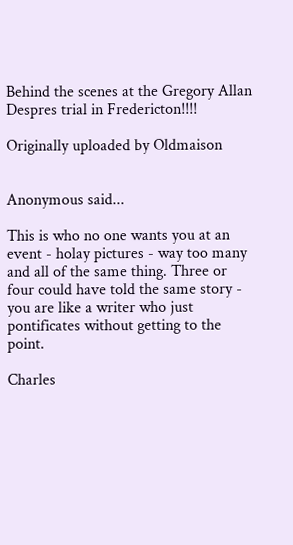Behind the scenes at the Gregory Allan Despres trial in Fredericton!!!!

Originally uploaded by Oldmaison


Anonymous said...

This is who no one wants you at an event - holay pictures - way too many and all of the same thing. Three or four could have told the same story - you are like a writer who just pontificates without getting to the point.

Charles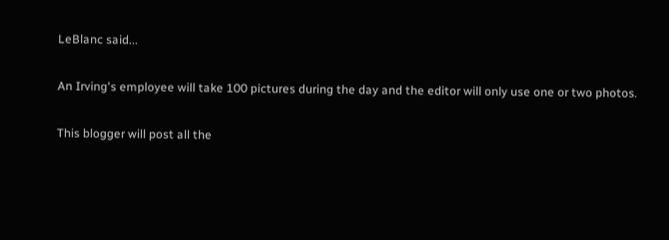LeBlanc said...

An Irving's employee will take 100 pictures during the day and the editor will only use one or two photos.

This blogger will post all the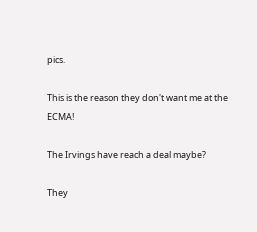pics.

This is the reason they don't want me at the ECMA!

The Irvings have reach a deal maybe?

They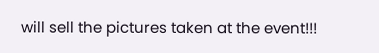will sell the pictures taken at the event!!!